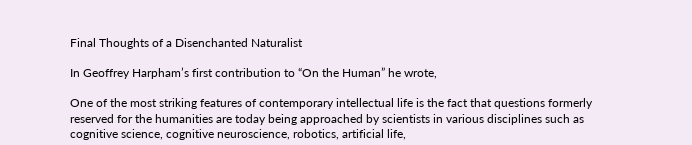Final Thoughts of a Disenchanted Naturalist

In Geoffrey Harpham’s first contribution to “On the Human” he wrote,

One of the most striking features of contemporary intellectual life is the fact that questions formerly reserved for the humanities are today being approached by scientists in various disciplines such as cognitive science, cognitive neuroscience, robotics, artificial life,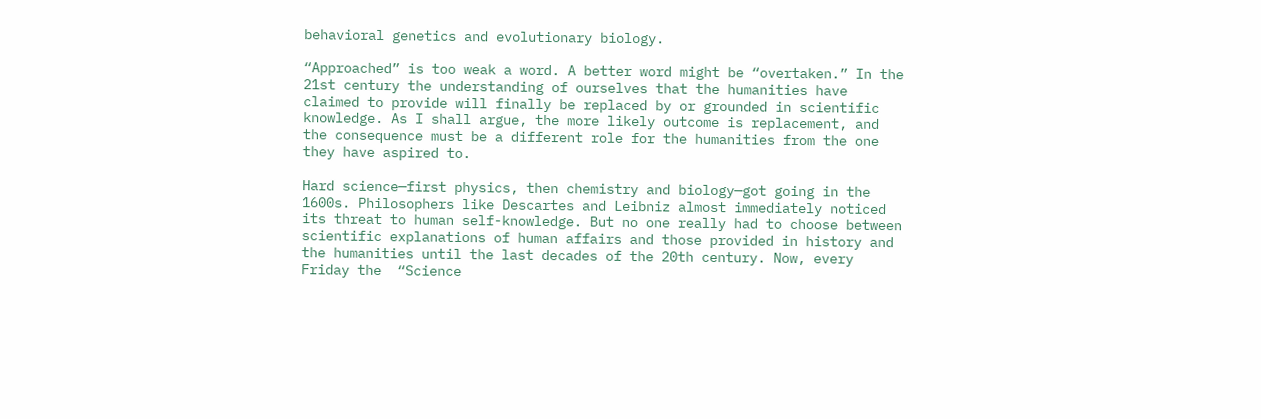behavioral genetics and evolutionary biology.

“Approached” is too weak a word. A better word might be “overtaken.” In the 21st century the understanding of ourselves that the humanities have claimed to provide will finally be replaced by or grounded in scientific knowledge. As I shall argue, the more likely outcome is replacement, and the consequence must be a different role for the humanities from the one they have aspired to.

Hard science—first physics, then chemistry and biology—got going in the 1600s. Philosophers like Descartes and Leibniz almost immediately noticed its threat to human self-knowledge. But no one really had to choose between scientific explanations of human affairs and those provided in history and the humanities until the last decades of the 20th century. Now, every Friday the  “Science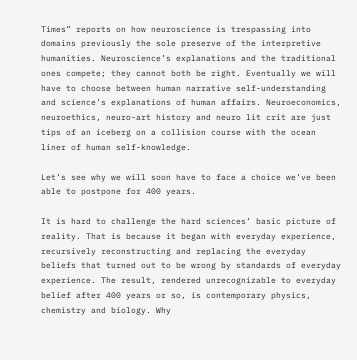Times” reports on how neuroscience is trespassing into domains previously the sole preserve of the interpretive humanities. Neuroscience’s explanations and the traditional ones compete; they cannot both be right. Eventually we will have to choose between human narrative self-understanding and science’s explanations of human affairs. Neuroeconomics, neuroethics, neuro-art history and neuro lit crit are just tips of an iceberg on a collision course with the ocean liner of human self-knowledge.

Let’s see why we will soon have to face a choice we’ve been able to postpone for 400 years.

It is hard to challenge the hard sciences’ basic picture of reality. That is because it began with everyday experience, recursively reconstructing and replacing the everyday beliefs that turned out to be wrong by standards of everyday experience. The result, rendered unrecognizable to everyday belief after 400 years or so, is contemporary physics, chemistry and biology. Why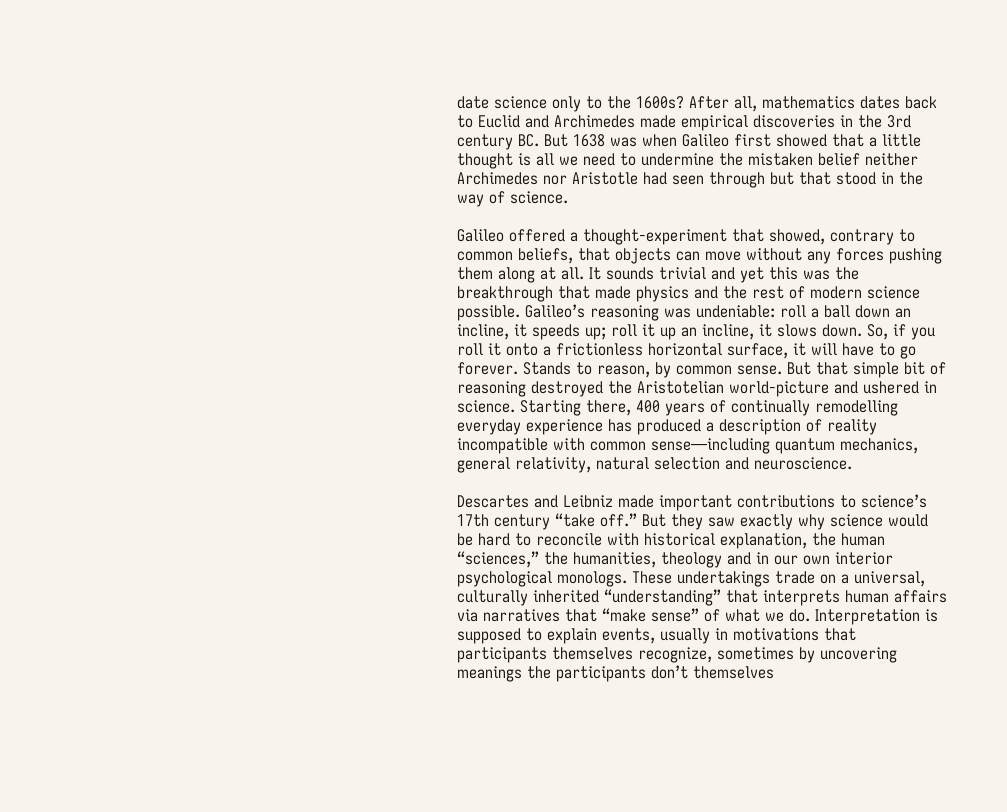date science only to the 1600s? After all, mathematics dates back to Euclid and Archimedes made empirical discoveries in the 3rd century BC. But 1638 was when Galileo first showed that a little thought is all we need to undermine the mistaken belief neither Archimedes nor Aristotle had seen through but that stood in the way of science.

Galileo offered a thought-experiment that showed, contrary to common beliefs, that objects can move without any forces pushing them along at all. It sounds trivial and yet this was the breakthrough that made physics and the rest of modern science possible. Galileo’s reasoning was undeniable: roll a ball down an incline, it speeds up; roll it up an incline, it slows down. So, if you roll it onto a frictionless horizontal surface, it will have to go forever. Stands to reason, by common sense. But that simple bit of reasoning destroyed the Aristotelian world-picture and ushered in science. Starting there, 400 years of continually remodelling everyday experience has produced a description of reality incompatible with common sense—including quantum mechanics, general relativity, natural selection and neuroscience.

Descartes and Leibniz made important contributions to science’s 17th century “take off.” But they saw exactly why science would be hard to reconcile with historical explanation, the human “sciences,” the humanities, theology and in our own interior psychological monologs. These undertakings trade on a universal, culturally inherited “understanding” that interprets human affairs via narratives that “make sense” of what we do. Interpretation is supposed to explain events, usually in motivations that participants themselves recognize, sometimes by uncovering meanings the participants don’t themselves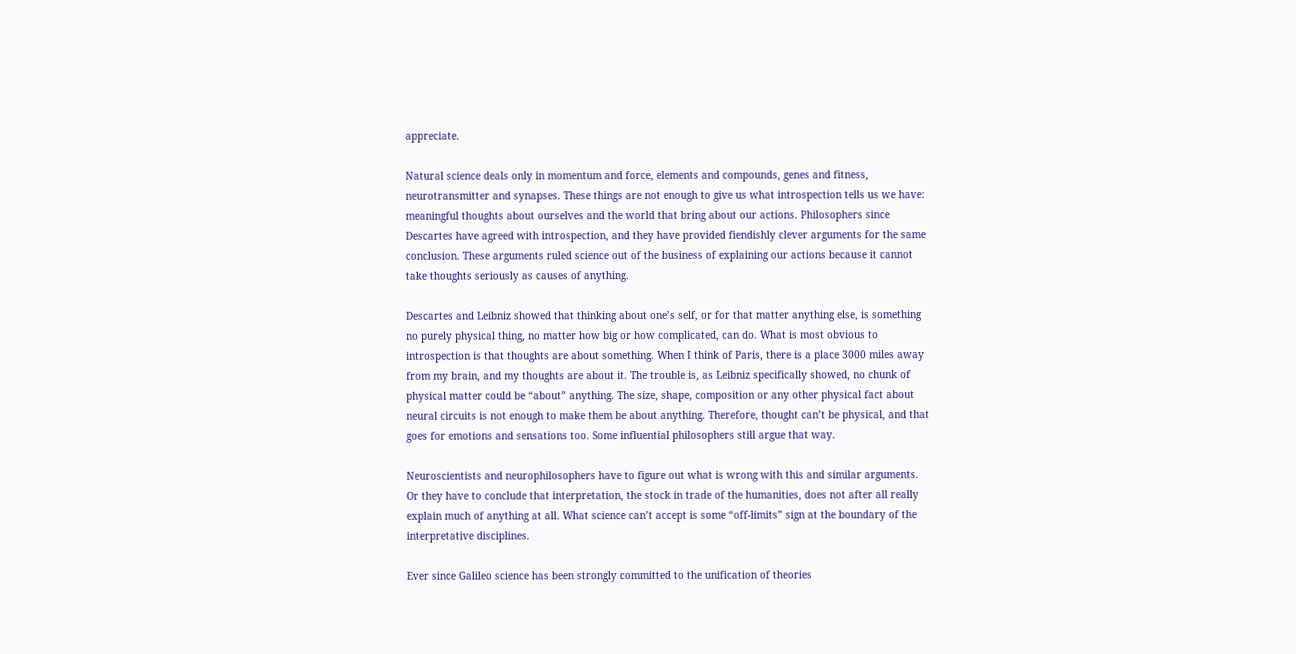appreciate.

Natural science deals only in momentum and force, elements and compounds, genes and fitness, neurotransmitter and synapses. These things are not enough to give us what introspection tells us we have: meaningful thoughts about ourselves and the world that bring about our actions. Philosophers since Descartes have agreed with introspection, and they have provided fiendishly clever arguments for the same conclusion. These arguments ruled science out of the business of explaining our actions because it cannot take thoughts seriously as causes of anything.

Descartes and Leibniz showed that thinking about one’s self, or for that matter anything else, is something no purely physical thing, no matter how big or how complicated, can do. What is most obvious to introspection is that thoughts are about something. When I think of Paris, there is a place 3000 miles away from my brain, and my thoughts are about it. The trouble is, as Leibniz specifically showed, no chunk of physical matter could be “about” anything. The size, shape, composition or any other physical fact about neural circuits is not enough to make them be about anything. Therefore, thought can’t be physical, and that goes for emotions and sensations too. Some influential philosophers still argue that way.

Neuroscientists and neurophilosophers have to figure out what is wrong with this and similar arguments. Or they have to conclude that interpretation, the stock in trade of the humanities, does not after all really explain much of anything at all. What science can’t accept is some “off-limits” sign at the boundary of the interpretative disciplines.

Ever since Galileo science has been strongly committed to the unification of theories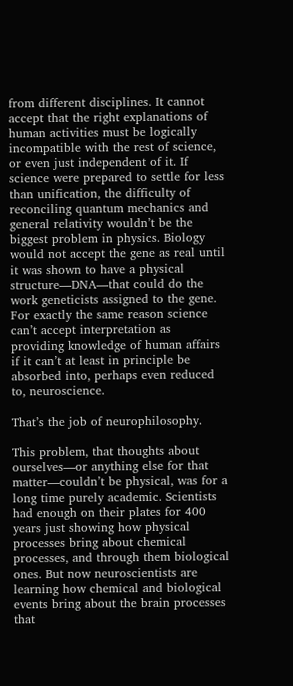from different disciplines. It cannot accept that the right explanations of human activities must be logically incompatible with the rest of science, or even just independent of it. If science were prepared to settle for less than unification, the difficulty of reconciling quantum mechanics and general relativity wouldn’t be the biggest problem in physics. Biology would not accept the gene as real until it was shown to have a physical structure—DNA—that could do the work geneticists assigned to the gene. For exactly the same reason science can’t accept interpretation as providing knowledge of human affairs if it can’t at least in principle be absorbed into, perhaps even reduced to, neuroscience.

That’s the job of neurophilosophy.

This problem, that thoughts about ourselves—or anything else for that matter—couldn’t be physical, was for a long time purely academic. Scientists had enough on their plates for 400 years just showing how physical processes bring about chemical processes, and through them biological ones. But now neuroscientists are learning how chemical and biological events bring about the brain processes that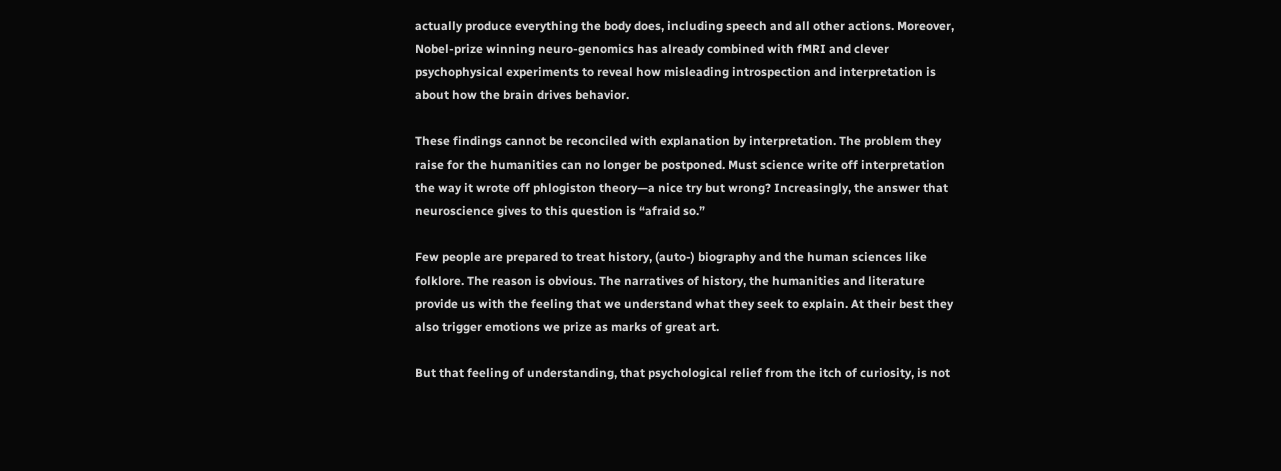actually produce everything the body does, including speech and all other actions. Moreover, Nobel-prize winning neuro-genomics has already combined with fMRI and clever psychophysical experiments to reveal how misleading introspection and interpretation is about how the brain drives behavior.

These findings cannot be reconciled with explanation by interpretation. The problem they raise for the humanities can no longer be postponed. Must science write off interpretation the way it wrote off phlogiston theory—a nice try but wrong? Increasingly, the answer that neuroscience gives to this question is “afraid so.”

Few people are prepared to treat history, (auto-) biography and the human sciences like folklore. The reason is obvious. The narratives of history, the humanities and literature provide us with the feeling that we understand what they seek to explain. At their best they also trigger emotions we prize as marks of great art.

But that feeling of understanding, that psychological relief from the itch of curiosity, is not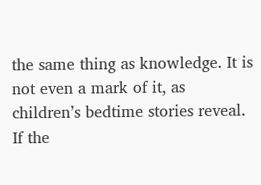the same thing as knowledge. It is not even a mark of it, as children’s bedtime stories reveal. If the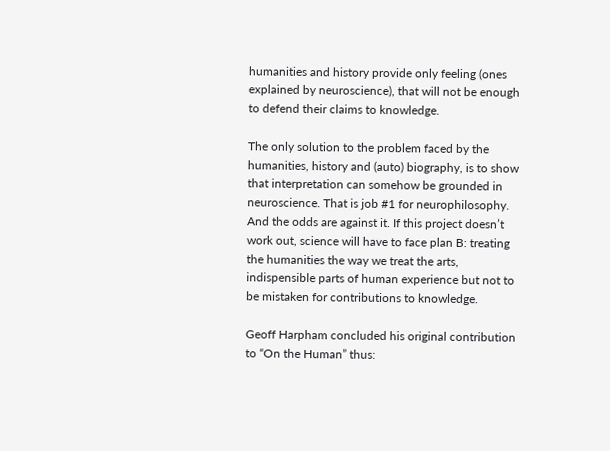humanities and history provide only feeling (ones explained by neuroscience), that will not be enough to defend their claims to knowledge.

The only solution to the problem faced by the humanities, history and (auto) biography, is to show that interpretation can somehow be grounded in neuroscience. That is job #1 for neurophilosophy. And the odds are against it. If this project doesn’t work out, science will have to face plan B: treating the humanities the way we treat the arts, indispensible parts of human experience but not to be mistaken for contributions to knowledge.

Geoff Harpham concluded his original contribution to “On the Human” thus: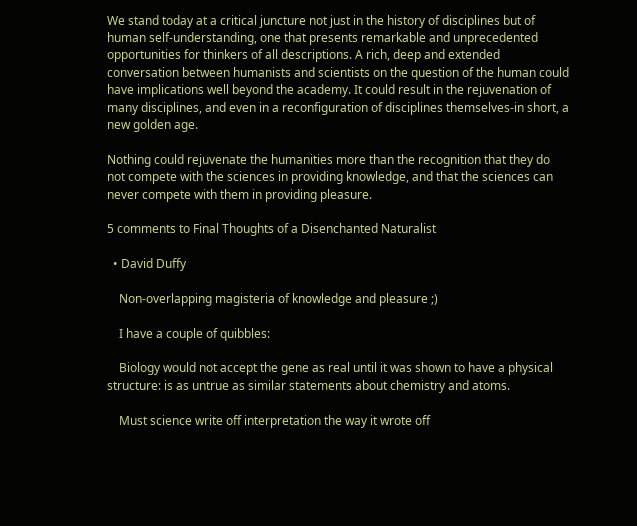We stand today at a critical juncture not just in the history of disciplines but of human self-understanding, one that presents remarkable and unprecedented opportunities for thinkers of all descriptions. A rich, deep and extended conversation between humanists and scientists on the question of the human could have implications well beyond the academy. It could result in the rejuvenation of many disciplines, and even in a reconfiguration of disciplines themselves-in short, a new golden age.

Nothing could rejuvenate the humanities more than the recognition that they do not compete with the sciences in providing knowledge, and that the sciences can never compete with them in providing pleasure.

5 comments to Final Thoughts of a Disenchanted Naturalist

  • David Duffy

    Non-overlapping magisteria of knowledge and pleasure ;)

    I have a couple of quibbles:

    Biology would not accept the gene as real until it was shown to have a physical structure: is as untrue as similar statements about chemistry and atoms.

    Must science write off interpretation the way it wrote off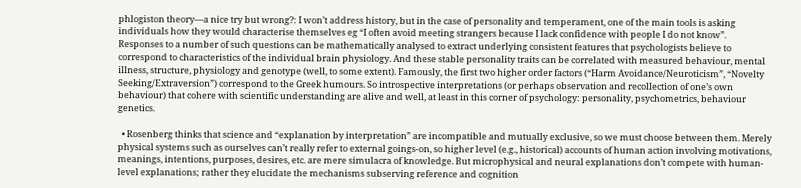phlogiston theory—a nice try but wrong?: I won’t address history, but in the case of personality and temperament, one of the main tools is asking individuals how they would characterise themselves eg “I often avoid meeting strangers because I lack confidence with people I do not know”. Responses to a number of such questions can be mathematically analysed to extract underlying consistent features that psychologists believe to correspond to characteristics of the individual brain physiology. And these stable personality traits can be correlated with measured behaviour, mental illness, structure, physiology and genotype (well, to some extent). Famously, the first two higher order factors (“Harm Avoidance/Neuroticism”, “Novelty Seeking/Extraversion”) correspond to the Greek humours. So introspective interpretations (or perhaps observation and recollection of one’s own behaviour) that cohere with scientific understanding are alive and well, at least in this corner of psychology: personality, psychometrics, behaviour genetics.

  • Rosenberg thinks that science and “explanation by interpretation” are incompatible and mutually exclusive, so we must choose between them. Merely physical systems such as ourselves can’t really refer to external goings-on, so higher level (e.g., historical) accounts of human action involving motivations, meanings, intentions, purposes, desires, etc. are mere simulacra of knowledge. But microphysical and neural explanations don’t compete with human-level explanations; rather they elucidate the mechanisms subserving reference and cognition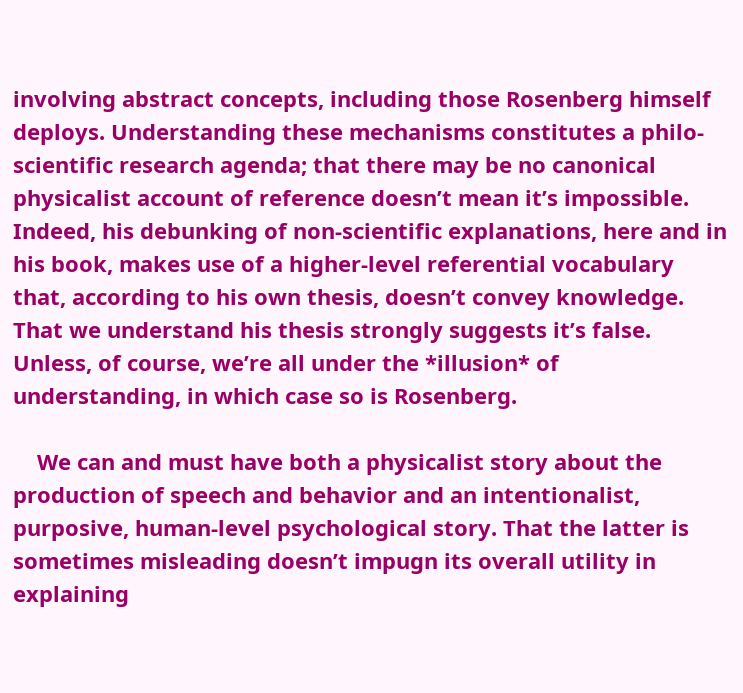involving abstract concepts, including those Rosenberg himself deploys. Understanding these mechanisms constitutes a philo-scientific research agenda; that there may be no canonical physicalist account of reference doesn’t mean it’s impossible. Indeed, his debunking of non-scientific explanations, here and in his book, makes use of a higher-level referential vocabulary that, according to his own thesis, doesn’t convey knowledge. That we understand his thesis strongly suggests it’s false. Unless, of course, we’re all under the *illusion* of understanding, in which case so is Rosenberg.

    We can and must have both a physicalist story about the production of speech and behavior and an intentionalist, purposive, human-level psychological story. That the latter is sometimes misleading doesn’t impugn its overall utility in explaining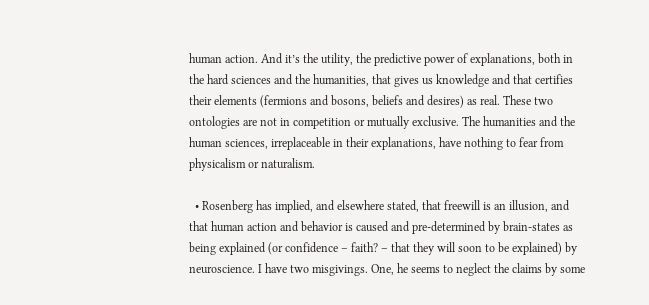human action. And it’s the utility, the predictive power of explanations, both in the hard sciences and the humanities, that gives us knowledge and that certifies their elements (fermions and bosons, beliefs and desires) as real. These two ontologies are not in competition or mutually exclusive. The humanities and the human sciences, irreplaceable in their explanations, have nothing to fear from physicalism or naturalism.

  • Rosenberg has implied, and elsewhere stated, that freewill is an illusion, and that human action and behavior is caused and pre-determined by brain-states as being explained (or confidence – faith? – that they will soon to be explained) by neuroscience. I have two misgivings. One, he seems to neglect the claims by some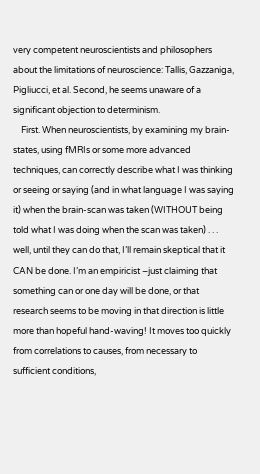very competent neuroscientists and philosophers about the limitations of neuroscience: Tallis, Gazzaniga, Pigliucci, et al. Second, he seems unaware of a significant objection to determinism.
    First. When neuroscientists, by examining my brain-states, using fMRIs or some more advanced techniques, can correctly describe what I was thinking or seeing or saying (and in what language I was saying it) when the brain-scan was taken (WITHOUT being told what I was doing when the scan was taken) . . . well, until they can do that, I’ll remain skeptical that it CAN be done. I’m an empiricist –just claiming that something can or one day will be done, or that research seems to be moving in that direction is little more than hopeful hand-waving! It moves too quickly from correlations to causes, from necessary to sufficient conditions,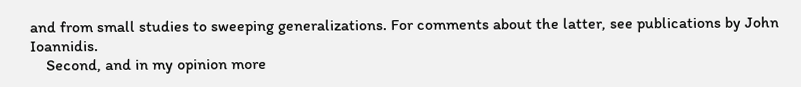and from small studies to sweeping generalizations. For comments about the latter, see publications by John Ioannidis.
    Second, and in my opinion more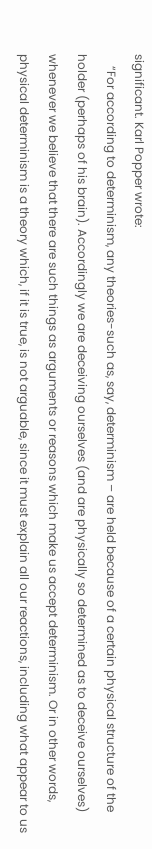significant. Karl Popper wrote:
    “For according to determinism, any theories-such as, say, determinism – are held because of a certain physical structure of the holder (perhaps of his brain). Accordingly we are deceiving ourselves (and are physically so determined as to deceive ourselves) whenever we believe that there are such things as arguments or reasons which make us accept determinism. Or in other words, physical determinism is a theory which, if it is true, is not arguable, since it must explain all our reactions, including what appear to us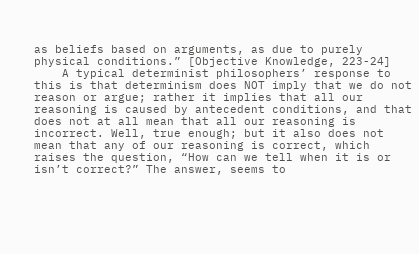as beliefs based on arguments, as due to purely physical conditions.” [Objective Knowledge, 223-24]
    A typical determinist philosophers’ response to this is that determinism does NOT imply that we do not reason or argue; rather it implies that all our reasoning is caused by antecedent conditions, and that does not at all mean that all our reasoning is incorrect. Well, true enough; but it also does not mean that any of our reasoning is correct, which raises the question, “How can we tell when it is or isn’t correct?” The answer, seems to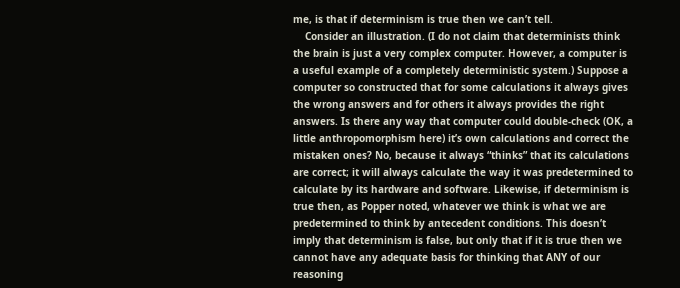me, is that if determinism is true then we can’t tell.
    Consider an illustration. (I do not claim that determinists think the brain is just a very complex computer. However, a computer is a useful example of a completely deterministic system.) Suppose a computer so constructed that for some calculations it always gives the wrong answers and for others it always provides the right answers. Is there any way that computer could double-check (OK, a little anthropomorphism here) it’s own calculations and correct the mistaken ones? No, because it always “thinks” that its calculations are correct; it will always calculate the way it was predetermined to calculate by its hardware and software. Likewise, if determinism is true then, as Popper noted, whatever we think is what we are predetermined to think by antecedent conditions. This doesn’t imply that determinism is false, but only that if it is true then we cannot have any adequate basis for thinking that ANY of our reasoning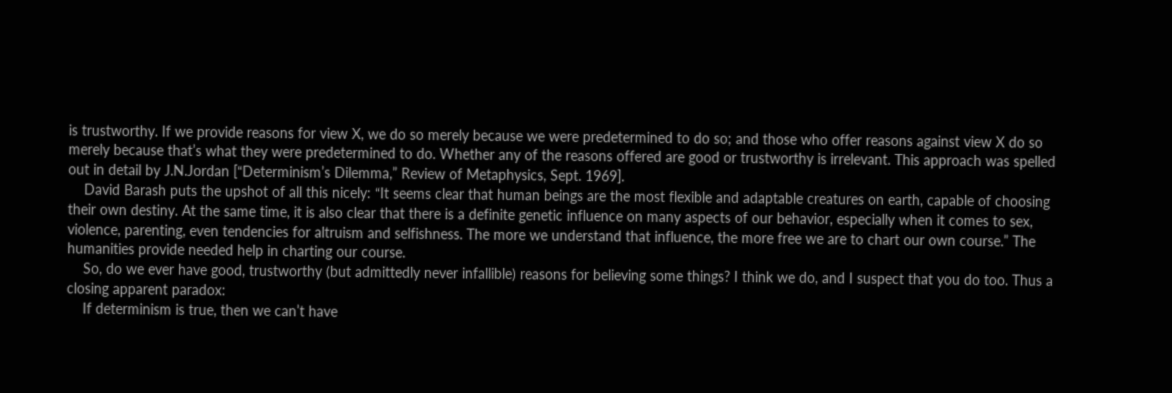is trustworthy. If we provide reasons for view X, we do so merely because we were predetermined to do so; and those who offer reasons against view X do so merely because that’s what they were predetermined to do. Whether any of the reasons offered are good or trustworthy is irrelevant. This approach was spelled out in detail by J.N.Jordan [“Determinism’s Dilemma,” Review of Metaphysics, Sept. 1969].
    David Barash puts the upshot of all this nicely: “It seems clear that human beings are the most flexible and adaptable creatures on earth, capable of choosing their own destiny. At the same time, it is also clear that there is a definite genetic influence on many aspects of our behavior, especially when it comes to sex, violence, parenting, even tendencies for altruism and selfishness. The more we understand that influence, the more free we are to chart our own course.” The humanities provide needed help in charting our course.
    So, do we ever have good, trustworthy (but admittedly never infallible) reasons for believing some things? I think we do, and I suspect that you do too. Thus a closing apparent paradox:
    If determinism is true, then we can’t have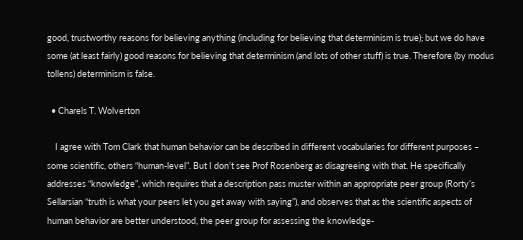good, trustworthy reasons for believing anything (including for believing that determinism is true); but we do have some (at least fairly) good reasons for believing that determinism (and lots of other stuff) is true. Therefore (by modus tollens) determinism is false.

  • Charels T. Wolverton

    I agree with Tom Clark that human behavior can be described in different vocabularies for different purposes – some scientific, others “human-level”. But I don’t see Prof Rosenberg as disagreeing with that. He specifically addresses “knowledge”, which requires that a description pass muster within an appropriate peer group (Rorty’s Sellarsian “truth is what your peers let you get away with saying”), and observes that as the scientific aspects of human behavior are better understood, the peer group for assessing the knowledge-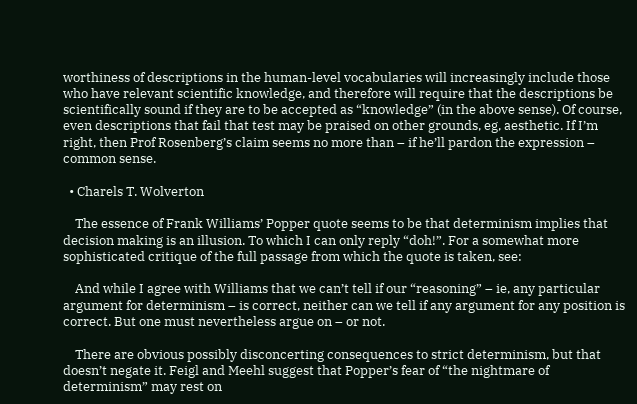worthiness of descriptions in the human-level vocabularies will increasingly include those who have relevant scientific knowledge, and therefore will require that the descriptions be scientifically sound if they are to be accepted as “knowledge” (in the above sense). Of course, even descriptions that fail that test may be praised on other grounds, eg, aesthetic. If I’m right, then Prof Rosenberg’s claim seems no more than – if he’ll pardon the expression – common sense.

  • Charels T. Wolverton

    The essence of Frank Williams’ Popper quote seems to be that determinism implies that decision making is an illusion. To which I can only reply “doh!”. For a somewhat more sophisticated critique of the full passage from which the quote is taken, see:

    And while I agree with Williams that we can’t tell if our “reasoning” – ie, any particular argument for determinism – is correct, neither can we tell if any argument for any position is correct. But one must nevertheless argue on – or not.

    There are obvious possibly disconcerting consequences to strict determinism, but that doesn’t negate it. Feigl and Meehl suggest that Popper’s fear of “the nightmare of determinism” may rest on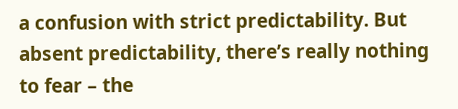a confusion with strict predictability. But absent predictability, there’s really nothing to fear – the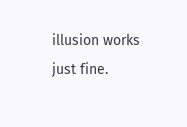illusion works just fine.